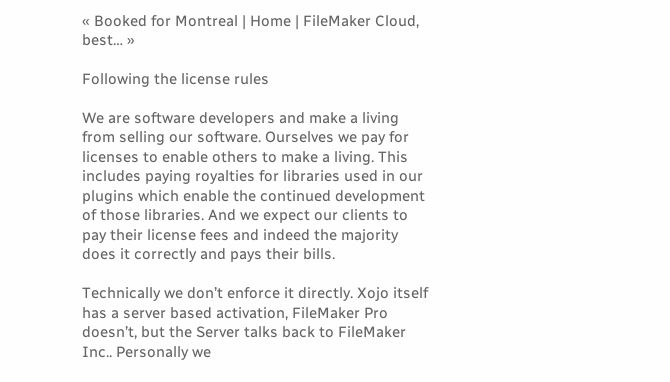« Booked for Montreal | Home | FileMaker Cloud, best… »

Following the license rules

We are software developers and make a living from selling our software. Ourselves we pay for licenses to enable others to make a living. This includes paying royalties for libraries used in our plugins which enable the continued development of those libraries. And we expect our clients to pay their license fees and indeed the majority does it correctly and pays their bills.

Technically we don’t enforce it directly. Xojo itself has a server based activation, FileMaker Pro doesn’t, but the Server talks back to FileMaker Inc.. Personally we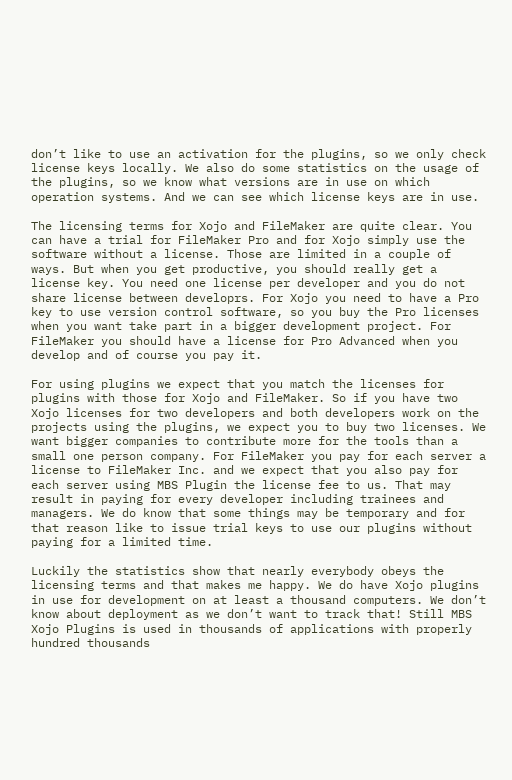don’t like to use an activation for the plugins, so we only check license keys locally. We also do some statistics on the usage of the plugins, so we know what versions are in use on which operation systems. And we can see which license keys are in use.

The licensing terms for Xojo and FileMaker are quite clear. You can have a trial for FileMaker Pro and for Xojo simply use the software without a license. Those are limited in a couple of ways. But when you get productive, you should really get a license key. You need one license per developer and you do not share license between developrs. For Xojo you need to have a Pro key to use version control software, so you buy the Pro licenses when you want take part in a bigger development project. For FileMaker you should have a license for Pro Advanced when you develop and of course you pay it.

For using plugins we expect that you match the licenses for plugins with those for Xojo and FileMaker. So if you have two Xojo licenses for two developers and both developers work on the projects using the plugins, we expect you to buy two licenses. We want bigger companies to contribute more for the tools than a small one person company. For FileMaker you pay for each server a license to FileMaker Inc. and we expect that you also pay for each server using MBS Plugin the license fee to us. That may result in paying for every developer including trainees and managers. We do know that some things may be temporary and for that reason like to issue trial keys to use our plugins without paying for a limited time.

Luckily the statistics show that nearly everybody obeys the licensing terms and that makes me happy. We do have Xojo plugins in use for development on at least a thousand computers. We don’t know about deployment as we don’t want to track that! Still MBS Xojo Plugins is used in thousands of applications with properly hundred thousands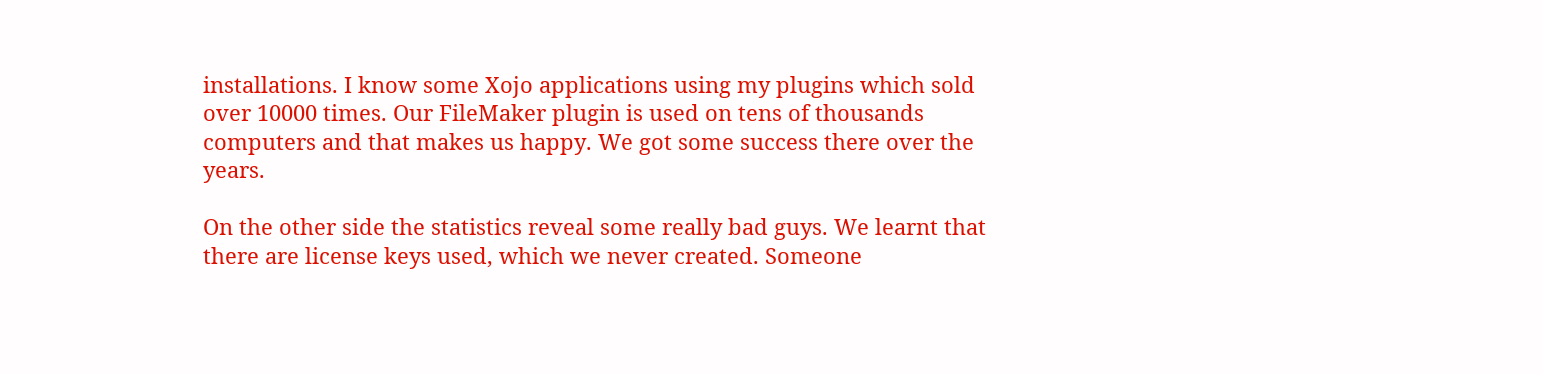installations. I know some Xojo applications using my plugins which sold over 10000 times. Our FileMaker plugin is used on tens of thousands computers and that makes us happy. We got some success there over the years.

On the other side the statistics reveal some really bad guys. We learnt that there are license keys used, which we never created. Someone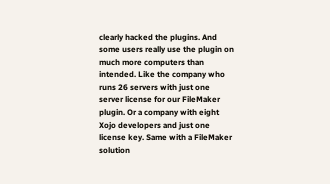clearly hacked the plugins. And some users really use the plugin on much more computers than intended. Like the company who runs 26 servers with just one server license for our FileMaker plugin. Or a company with eight Xojo developers and just one license key. Same with a FileMaker solution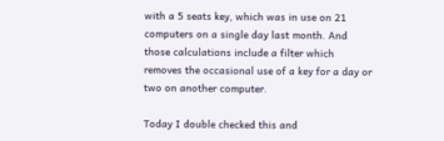with a 5 seats key, which was in use on 21 computers on a single day last month. And those calculations include a filter which removes the occasional use of a key for a day or two on another computer.

Today I double checked this and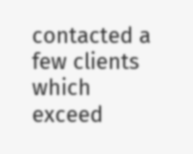contacted a few clients which exceed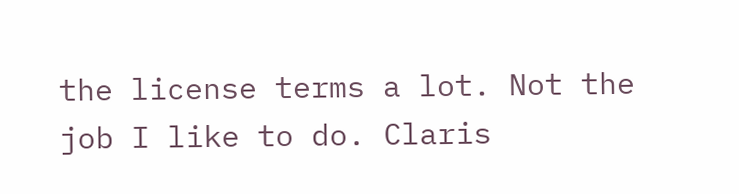the license terms a lot. Not the job I like to do. Claris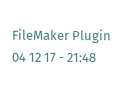FileMaker Plugin
04 12 17 - 21:48